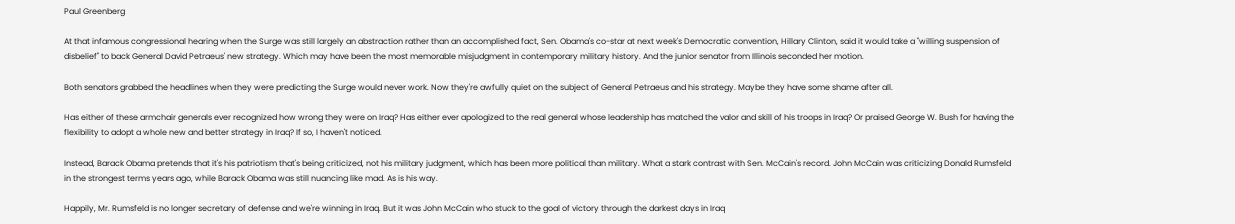Paul Greenberg

At that infamous congressional hearing when the Surge was still largely an abstraction rather than an accomplished fact, Sen. Obama's co-star at next week's Democratic convention, Hillary Clinton, said it would take a "willing suspension of disbelief" to back General David Petraeus' new strategy. Which may have been the most memorable misjudgment in contemporary military history. And the junior senator from Illinois seconded her motion.

Both senators grabbed the headlines when they were predicting the Surge would never work. Now they're awfully quiet on the subject of General Petraeus and his strategy. Maybe they have some shame after all.

Has either of these armchair generals ever recognized how wrong they were on Iraq? Has either ever apologized to the real general whose leadership has matched the valor and skill of his troops in Iraq? Or praised George W. Bush for having the flexibility to adopt a whole new and better strategy in Iraq? If so, I haven't noticed.

Instead, Barack Obama pretends that it's his patriotism that's being criticized, not his military judgment, which has been more political than military. What a stark contrast with Sen. McCain's record. John McCain was criticizing Donald Rumsfeld in the strongest terms years ago, while Barack Obama was still nuancing like mad. As is his way.

Happily, Mr. Rumsfeld is no longer secretary of defense and we're winning in Iraq. But it was John McCain who stuck to the goal of victory through the darkest days in Iraq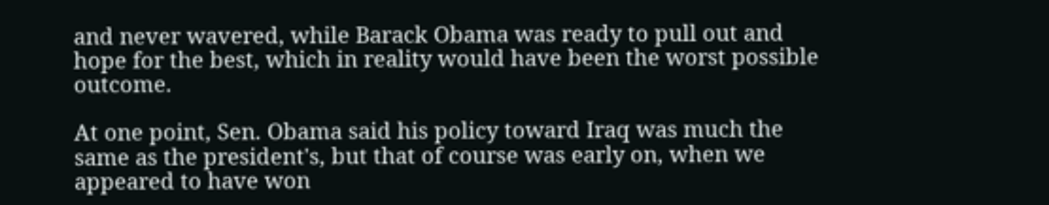and never wavered, while Barack Obama was ready to pull out and hope for the best, which in reality would have been the worst possible outcome.

At one point, Sen. Obama said his policy toward Iraq was much the same as the president's, but that of course was early on, when we appeared to have won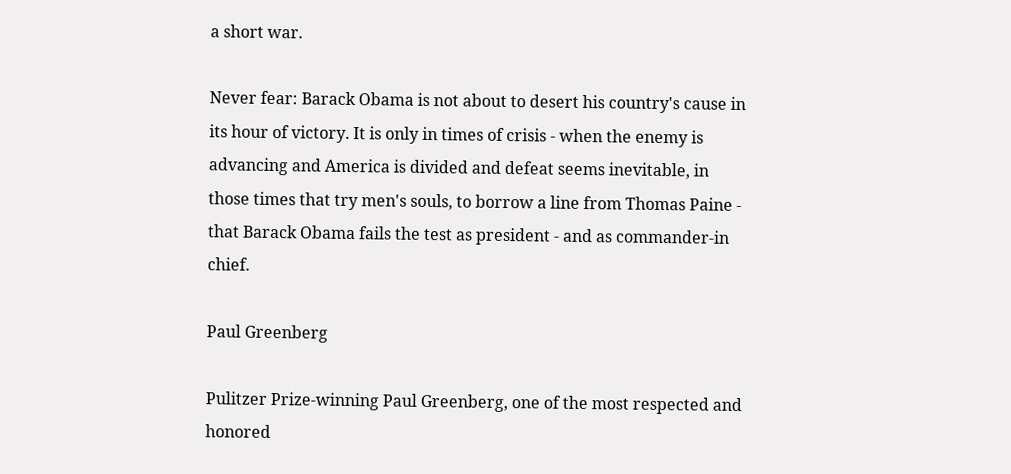a short war.

Never fear: Barack Obama is not about to desert his country's cause in its hour of victory. It is only in times of crisis - when the enemy is advancing and America is divided and defeat seems inevitable, in those times that try men's souls, to borrow a line from Thomas Paine - that Barack Obama fails the test as president - and as commander-in chief.

Paul Greenberg

Pulitzer Prize-winning Paul Greenberg, one of the most respected and honored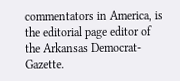commentators in America, is the editorial page editor of the Arkansas Democrat-Gazette.